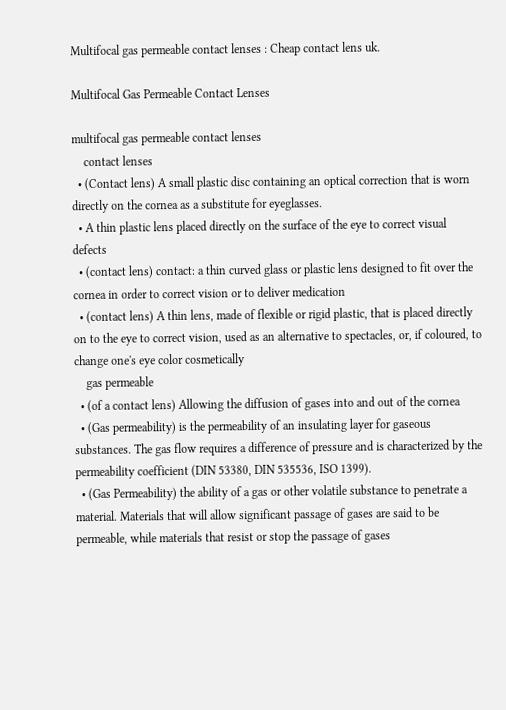Multifocal gas permeable contact lenses : Cheap contact lens uk.

Multifocal Gas Permeable Contact Lenses

multifocal gas permeable contact lenses
    contact lenses
  • (Contact lens) A small plastic disc containing an optical correction that is worn directly on the cornea as a substitute for eyeglasses.
  • A thin plastic lens placed directly on the surface of the eye to correct visual defects
  • (contact lens) contact: a thin curved glass or plastic lens designed to fit over the cornea in order to correct vision or to deliver medication
  • (contact lens) A thin lens, made of flexible or rigid plastic, that is placed directly on to the eye to correct vision, used as an alternative to spectacles, or, if coloured, to change one's eye color cosmetically
    gas permeable
  • (of a contact lens) Allowing the diffusion of gases into and out of the cornea
  • (Gas permeability) is the permeability of an insulating layer for gaseous substances. The gas flow requires a difference of pressure and is characterized by the permeability coefficient (DIN 53380, DIN 535536, ISO 1399).
  • (Gas Permeability) the ability of a gas or other volatile substance to penetrate a material. Materials that will allow significant passage of gases are said to be permeable, while materials that resist or stop the passage of gases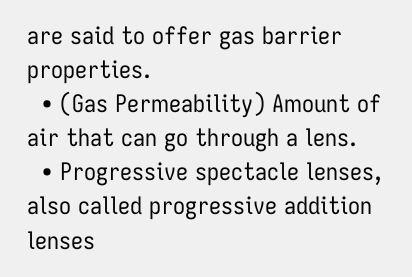are said to offer gas barrier properties.
  • (Gas Permeability) Amount of air that can go through a lens.
  • Progressive spectacle lenses, also called progressive addition lenses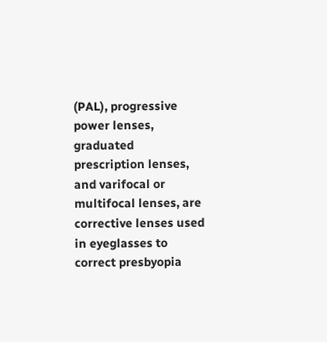(PAL), progressive power lenses, graduated prescription lenses, and varifocal or multifocal lenses, are corrective lenses used in eyeglasses to correct presbyopia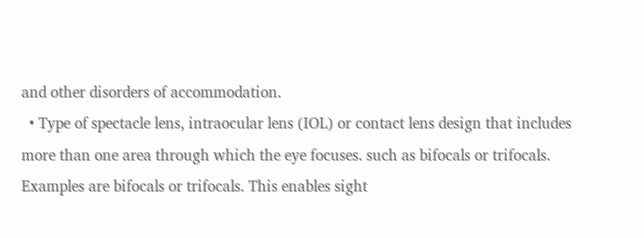and other disorders of accommodation.
  • Type of spectacle lens, intraocular lens (IOL) or contact lens design that includes more than one area through which the eye focuses. such as bifocals or trifocals. Examples are bifocals or trifocals. This enables sight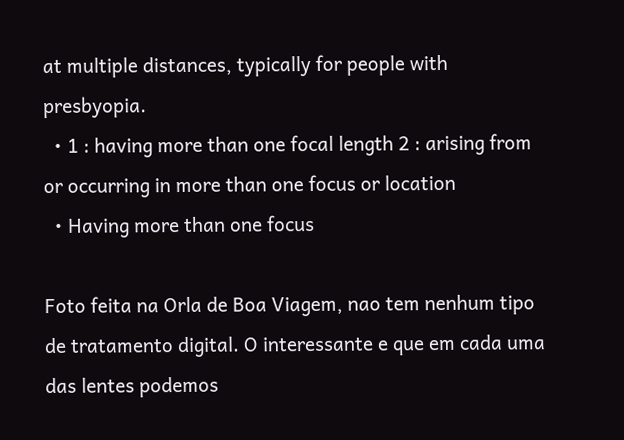at multiple distances, typically for people with presbyopia.
  • 1 : having more than one focal length 2 : arising from or occurring in more than one focus or location
  • Having more than one focus

Foto feita na Orla de Boa Viagem, nao tem nenhum tipo de tratamento digital. O interessante e que em cada uma das lentes podemos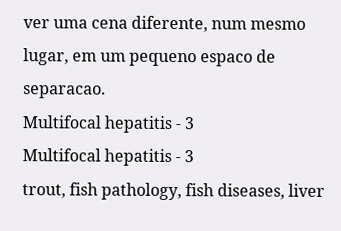ver uma cena diferente, num mesmo lugar, em um pequeno espaco de separacao.
Multifocal hepatitis - 3
Multifocal hepatitis - 3
trout, fish pathology, fish diseases, liver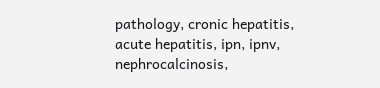pathology, cronic hepatitis, acute hepatitis, ipn, ipnv, nephrocalcinosis,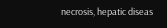necrosis, hepatic diseas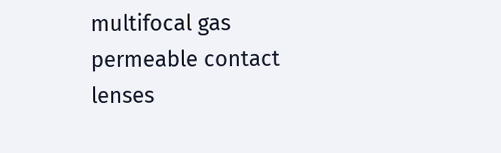multifocal gas permeable contact lenses